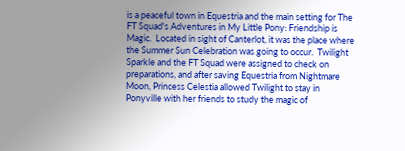is a peaceful town in Equestria and the main setting for The FT Squad's Adventures in My Little Pony: Friendship is Magic.  Located in sight of Canterlot, it was the place where the Summer Sun Celebration was going to occur.  Twilight Sparkle and the FT Squad were assigned to check on preparations, and after saving Equestria from Nightmare Moon, Princess Celestia allowed Twilight to stay in Ponyville with her friends to study the magic of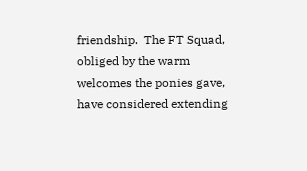friendship.  The FT Squad, obliged by the warm welcomes the ponies gave, have considered extending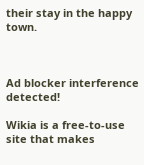their stay in the happy town.



Ad blocker interference detected!

Wikia is a free-to-use site that makes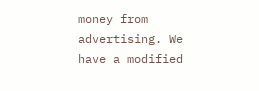money from advertising. We have a modified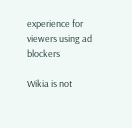experience for viewers using ad blockers

Wikia is not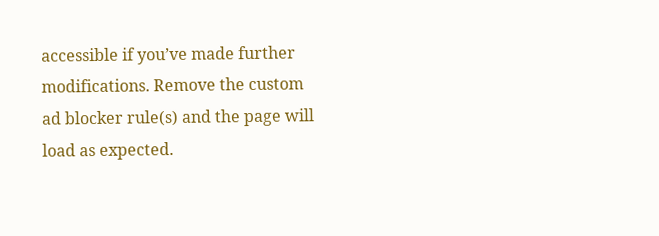accessible if you’ve made further modifications. Remove the custom ad blocker rule(s) and the page will load as expected.